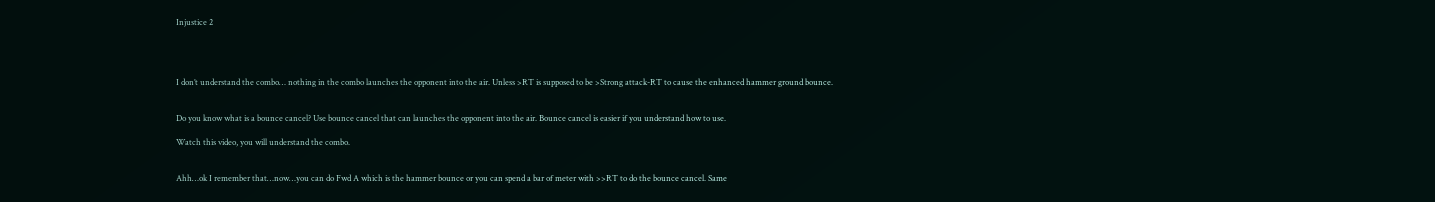Injustice 2




I don’t understand the combo… nothing in the combo launches the opponent into the air. Unless >RT is supposed to be >Strong attack-RT to cause the enhanced hammer ground bounce.


Do you know what is a bounce cancel? Use bounce cancel that can launches the opponent into the air. Bounce cancel is easier if you understand how to use.

Watch this video, you will understand the combo.


Ahh…ok I remember that…now…you can do Fwd A which is the hammer bounce or you can spend a bar of meter with >>RT to do the bounce cancel. Same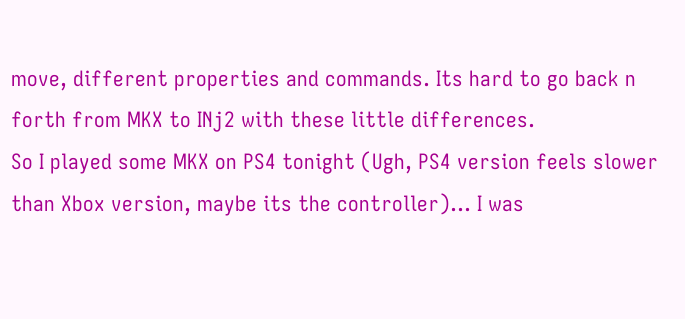move, different properties and commands. Its hard to go back n forth from MKX to INj2 with these little differences.
So I played some MKX on PS4 tonight (Ugh, PS4 version feels slower than Xbox version, maybe its the controller)… I was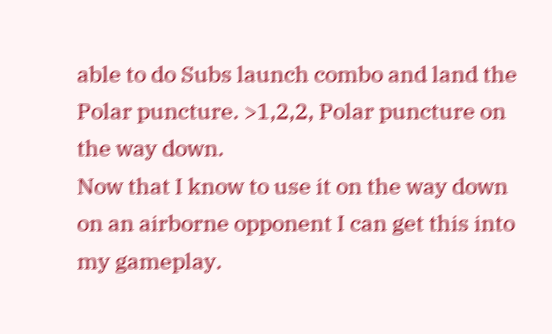able to do Subs launch combo and land the Polar puncture. >1,2,2, Polar puncture on the way down.
Now that I know to use it on the way down on an airborne opponent I can get this into my gameplay.